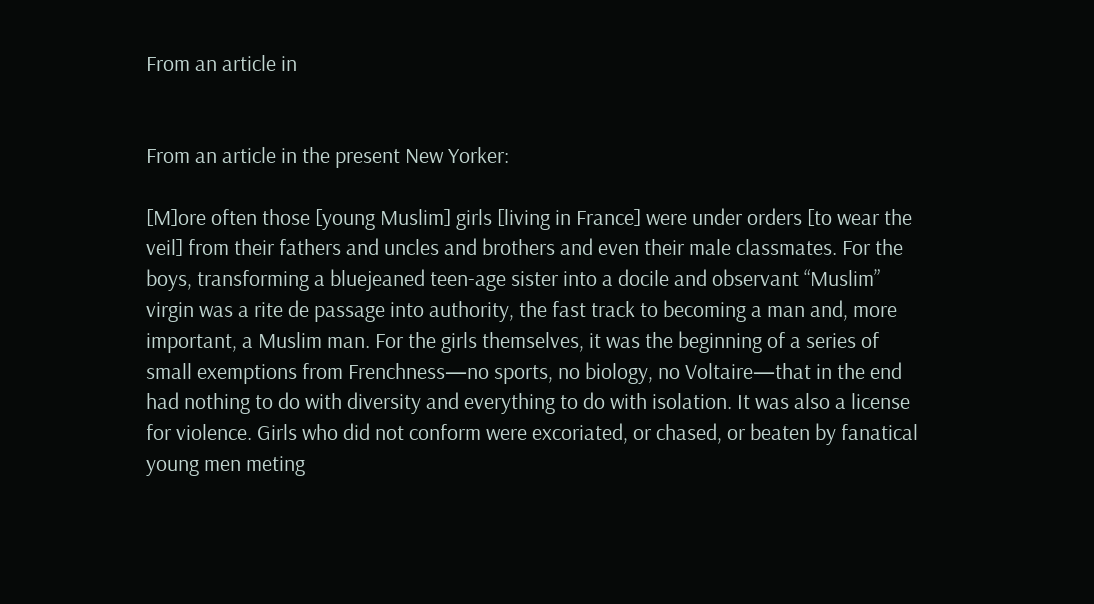From an article in


From an article in the present New Yorker:

[M]ore often those [young Muslim] girls [living in France] were under orders [to wear the veil] from their fathers and uncles and brothers and even their male classmates. For the boys, transforming a bluejeaned teen-age sister into a docile and observant “Muslim” virgin was a rite de passage into authority, the fast track to becoming a man and, more important, a Muslim man. For the girls themselves, it was the beginning of a series of small exemptions from Frenchness—no sports, no biology, no Voltaire—that in the end had nothing to do with diversity and everything to do with isolation. It was also a license for violence. Girls who did not conform were excoriated, or chased, or beaten by fanatical young men meting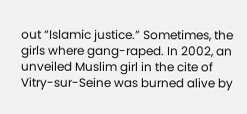out “Islamic justice.” Sometimes, the girls where gang-raped. In 2002, an unveiled Muslim girl in the cite of Vitry-sur-Seine was burned alive by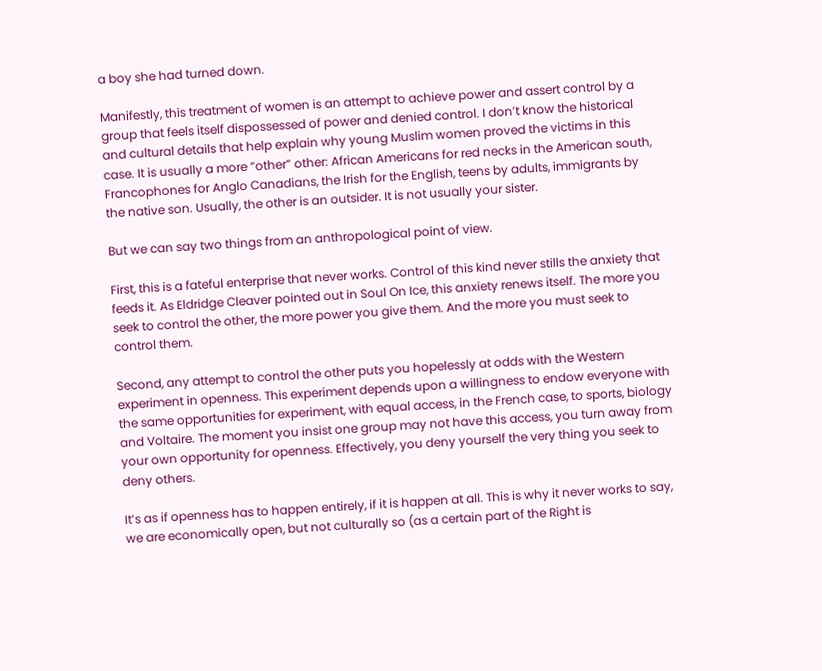a boy she had turned down.

Manifestly, this treatment of women is an attempt to achieve power and assert control by a group that feels itself dispossessed of power and denied control. I don’t know the historical and cultural details that help explain why young Muslim women proved the victims in this case. It is usually a more “other” other: African Americans for red necks in the American south, Francophones for Anglo Canadians, the Irish for the English, teens by adults, immigrants by the native son. Usually, the other is an outsider. It is not usually your sister.

But we can say two things from an anthropological point of view.

First, this is a fateful enterprise that never works. Control of this kind never stills the anxiety that feeds it. As Eldridge Cleaver pointed out in Soul On Ice, this anxiety renews itself. The more you seek to control the other, the more power you give them. And the more you must seek to control them.

Second, any attempt to control the other puts you hopelessly at odds with the Western experiment in openness. This experiment depends upon a willingness to endow everyone with the same opportunities for experiment, with equal access, in the French case, to sports, biology and Voltaire. The moment you insist one group may not have this access, you turn away from your own opportunity for openness. Effectively, you deny yourself the very thing you seek to deny others.

It’s as if openness has to happen entirely, if it is happen at all. This is why it never works to say, we are economically open, but not culturally so (as a certain part of the Right is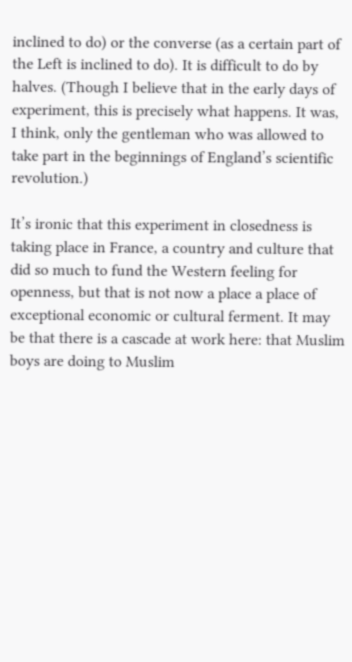inclined to do) or the converse (as a certain part of the Left is inclined to do). It is difficult to do by halves. (Though I believe that in the early days of experiment, this is precisely what happens. It was, I think, only the gentleman who was allowed to take part in the beginnings of England’s scientific revolution.)

It’s ironic that this experiment in closedness is taking place in France, a country and culture that did so much to fund the Western feeling for openness, but that is not now a place a place of exceptional economic or cultural ferment. It may be that there is a cascade at work here: that Muslim boys are doing to Muslim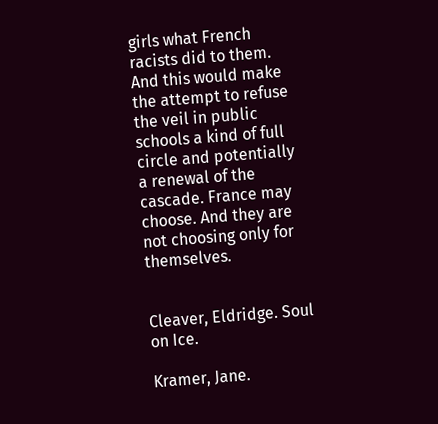girls what French racists did to them. And this would make the attempt to refuse the veil in public schools a kind of full circle and potentially a renewal of the cascade. France may choose. And they are not choosing only for themselves.


Cleaver, Eldridge. Soul on Ice.

Kramer, Jane.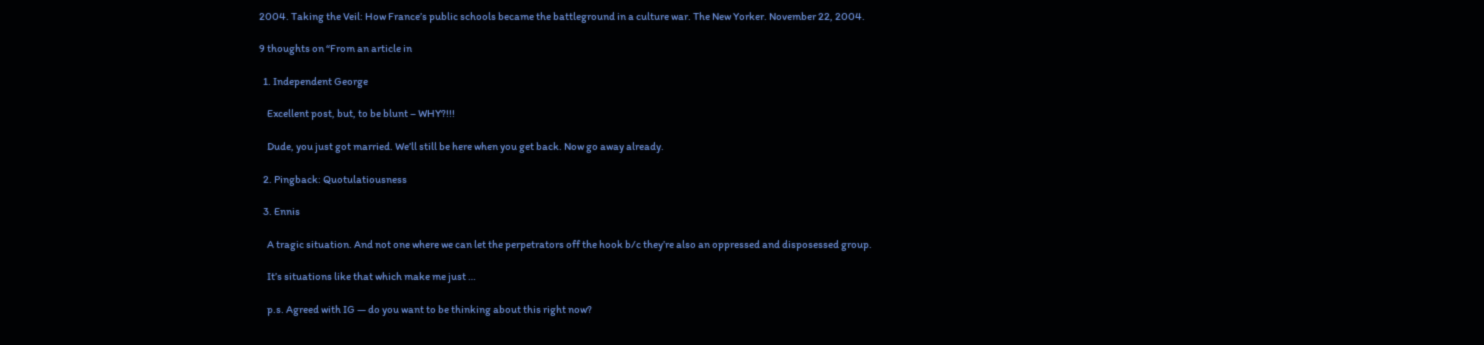2004. Taking the Veil: How France’s public schools became the battleground in a culture war. The New Yorker. November 22, 2004.

9 thoughts on “From an article in

  1. Independent George

    Excellent post, but, to be blunt – WHY?!!!

    Dude, you just got married. We’ll still be here when you get back. Now go away already.

  2. Pingback: Quotulatiousness

  3. Ennis

    A tragic situation. And not one where we can let the perpetrators off the hook b/c they’re also an oppressed and disposessed group.

    It’s situations like that which make me just …

    p.s. Agreed with IG — do you want to be thinking about this right now?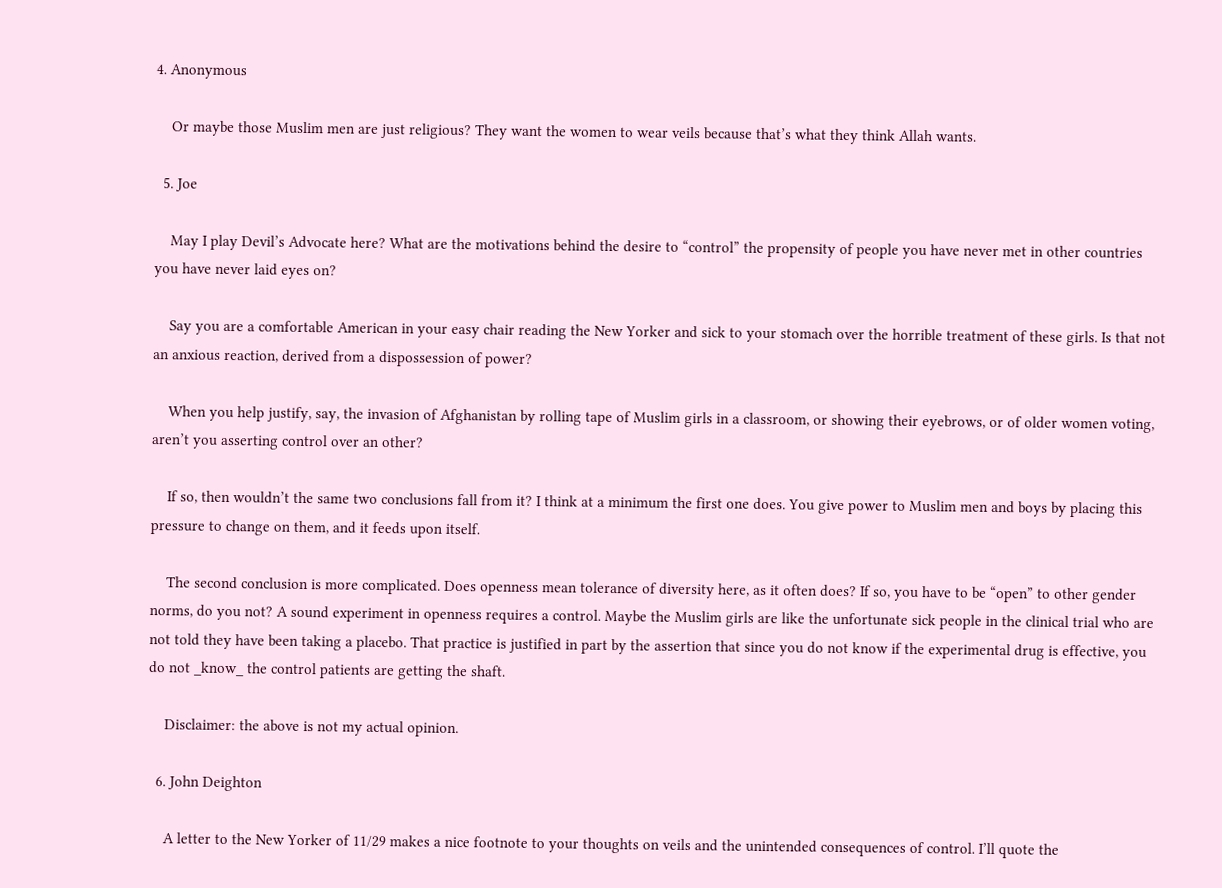4. Anonymous

    Or maybe those Muslim men are just religious? They want the women to wear veils because that’s what they think Allah wants.

  5. Joe

    May I play Devil’s Advocate here? What are the motivations behind the desire to “control” the propensity of people you have never met in other countries you have never laid eyes on?

    Say you are a comfortable American in your easy chair reading the New Yorker and sick to your stomach over the horrible treatment of these girls. Is that not an anxious reaction, derived from a dispossession of power?

    When you help justify, say, the invasion of Afghanistan by rolling tape of Muslim girls in a classroom, or showing their eyebrows, or of older women voting, aren’t you asserting control over an other?

    If so, then wouldn’t the same two conclusions fall from it? I think at a minimum the first one does. You give power to Muslim men and boys by placing this pressure to change on them, and it feeds upon itself.

    The second conclusion is more complicated. Does openness mean tolerance of diversity here, as it often does? If so, you have to be “open” to other gender norms, do you not? A sound experiment in openness requires a control. Maybe the Muslim girls are like the unfortunate sick people in the clinical trial who are not told they have been taking a placebo. That practice is justified in part by the assertion that since you do not know if the experimental drug is effective, you do not _know_ the control patients are getting the shaft.

    Disclaimer: the above is not my actual opinion.

  6. John Deighton

    A letter to the New Yorker of 11/29 makes a nice footnote to your thoughts on veils and the unintended consequences of control. I’ll quote the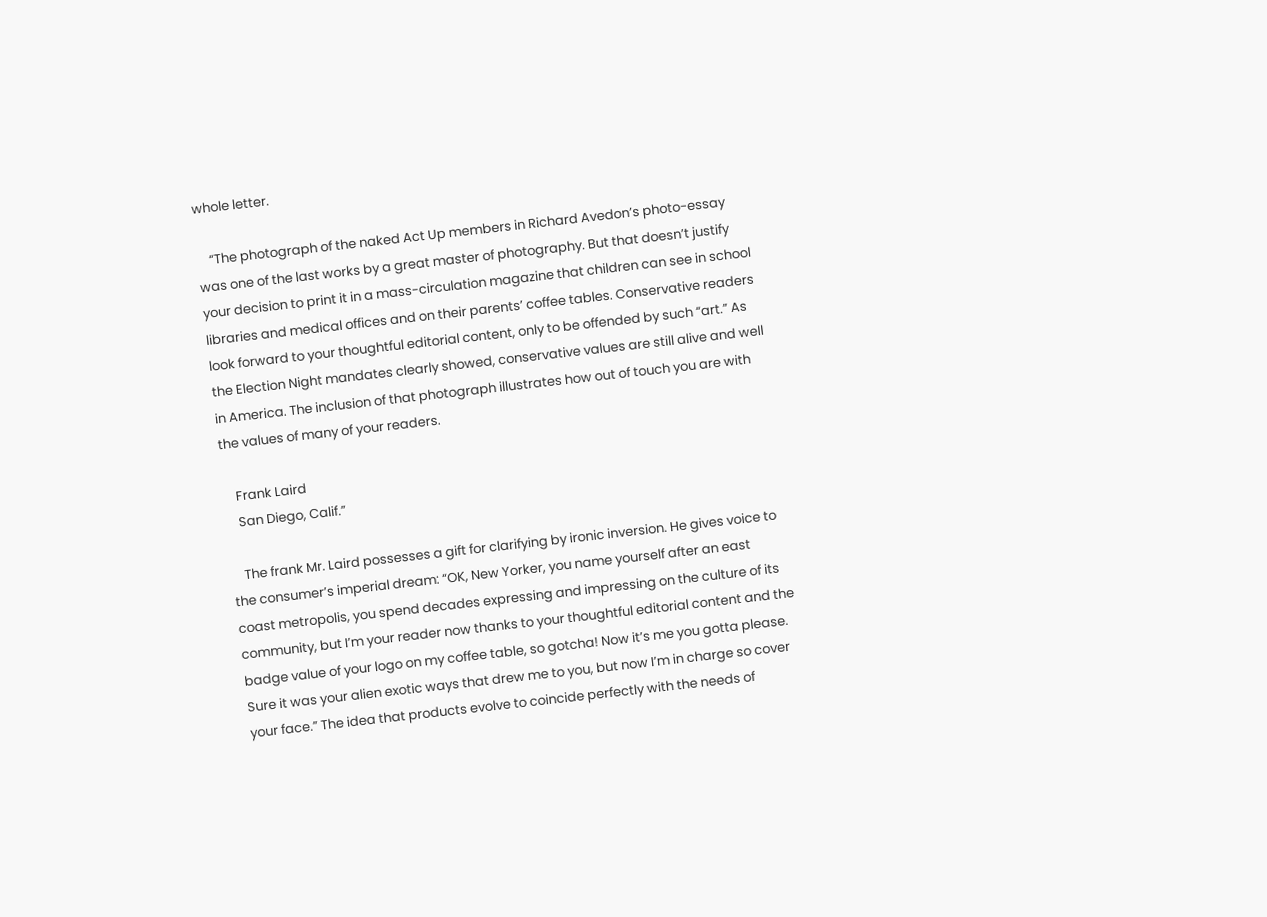whole letter.

    “The photograph of the naked Act Up members in Richard Avedon’s photo-essay was one of the last works by a great master of photography. But that doesn’t justify your decision to print it in a mass-circulation magazine that children can see in school libraries and medical offices and on their parents’ coffee tables. Conservative readers look forward to your thoughtful editorial content, only to be offended by such “art.” As the Election Night mandates clearly showed, conservative values are still alive and well in America. The inclusion of that photograph illustrates how out of touch you are with the values of many of your readers.

    Frank Laird
    San Diego, Calif.”

    The frank Mr. Laird possesses a gift for clarifying by ironic inversion. He gives voice to the consumer’s imperial dream: “OK, New Yorker, you name yourself after an east coast metropolis, you spend decades expressing and impressing on the culture of its community, but I’m your reader now thanks to your thoughtful editorial content and the badge value of your logo on my coffee table, so gotcha! Now it’s me you gotta please. Sure it was your alien exotic ways that drew me to you, but now I’m in charge so cover your face.” The idea that products evolve to coincide perfectly with the needs of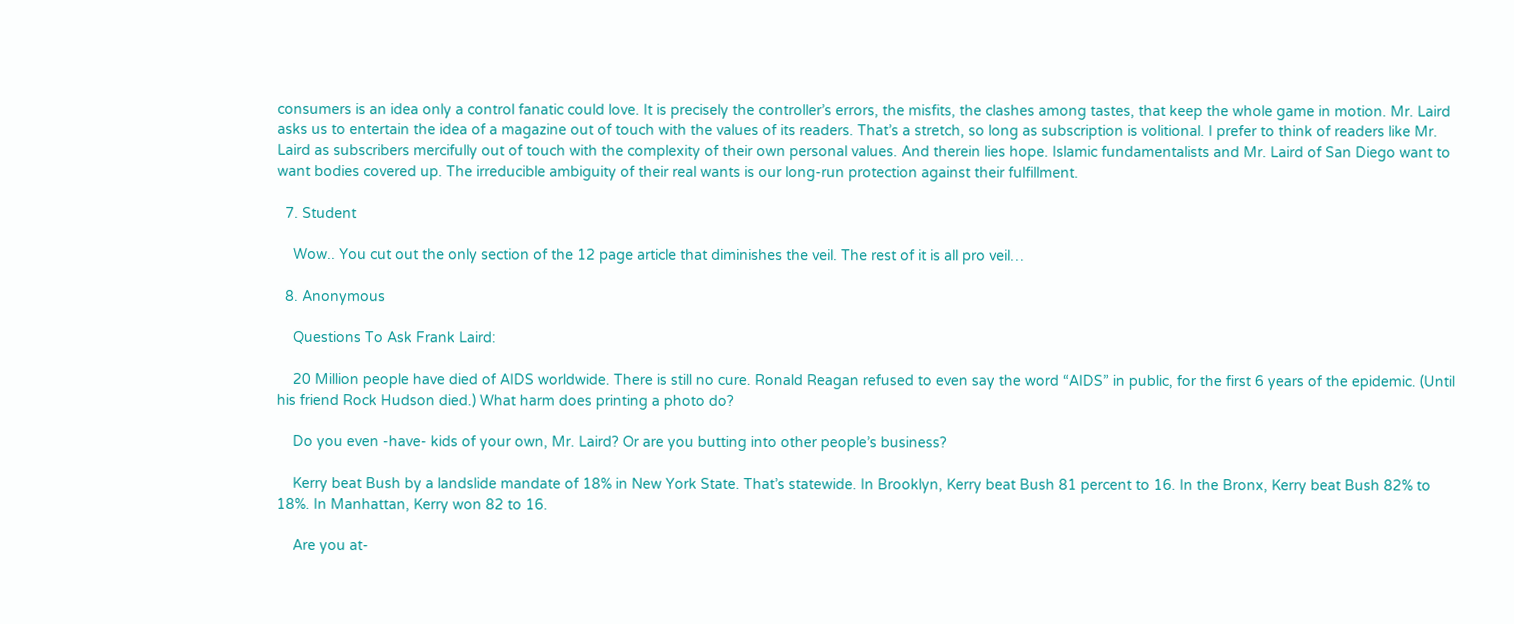consumers is an idea only a control fanatic could love. It is precisely the controller’s errors, the misfits, the clashes among tastes, that keep the whole game in motion. Mr. Laird asks us to entertain the idea of a magazine out of touch with the values of its readers. That’s a stretch, so long as subscription is volitional. I prefer to think of readers like Mr. Laird as subscribers mercifully out of touch with the complexity of their own personal values. And therein lies hope. Islamic fundamentalists and Mr. Laird of San Diego want to want bodies covered up. The irreducible ambiguity of their real wants is our long-run protection against their fulfillment.

  7. Student

    Wow.. You cut out the only section of the 12 page article that diminishes the veil. The rest of it is all pro veil…

  8. Anonymous

    Questions To Ask Frank Laird:

    20 Million people have died of AIDS worldwide. There is still no cure. Ronald Reagan refused to even say the word “AIDS” in public, for the first 6 years of the epidemic. (Until his friend Rock Hudson died.) What harm does printing a photo do?

    Do you even -have- kids of your own, Mr. Laird? Or are you butting into other people’s business?

    Kerry beat Bush by a landslide mandate of 18% in New York State. That’s statewide. In Brooklyn, Kerry beat Bush 81 percent to 16. In the Bronx, Kerry beat Bush 82% to 18%. In Manhattan, Kerry won 82 to 16.

    Are you at-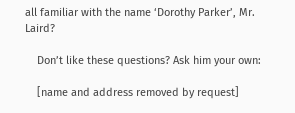all familiar with the name ‘Dorothy Parker’, Mr. Laird?

    Don’t like these questions? Ask him your own:

    [name and address removed by request]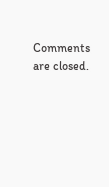Comments are closed.